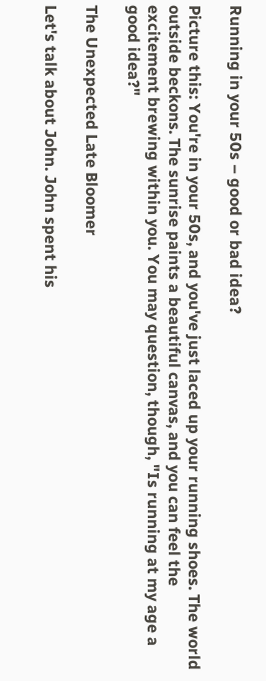Running in your 50s – good or bad idea?

Picture this: You're in your 50s, and you've just laced up your running shoes. The world outside beckons. The sunrise paints a beautiful canvas, and you can feel the excitement brewing within you. You may question, though, "Is running at my age a good idea?"

The Unexpected Late Bloomer

Let's talk about John. John spent his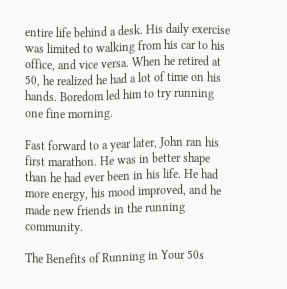entire life behind a desk. His daily exercise was limited to walking from his car to his office, and vice versa. When he retired at 50, he realized he had a lot of time on his hands. Boredom led him to try running one fine morning.

Fast forward to a year later, John ran his first marathon. He was in better shape than he had ever been in his life. He had more energy, his mood improved, and he made new friends in the running community.

The Benefits of Running in Your 50s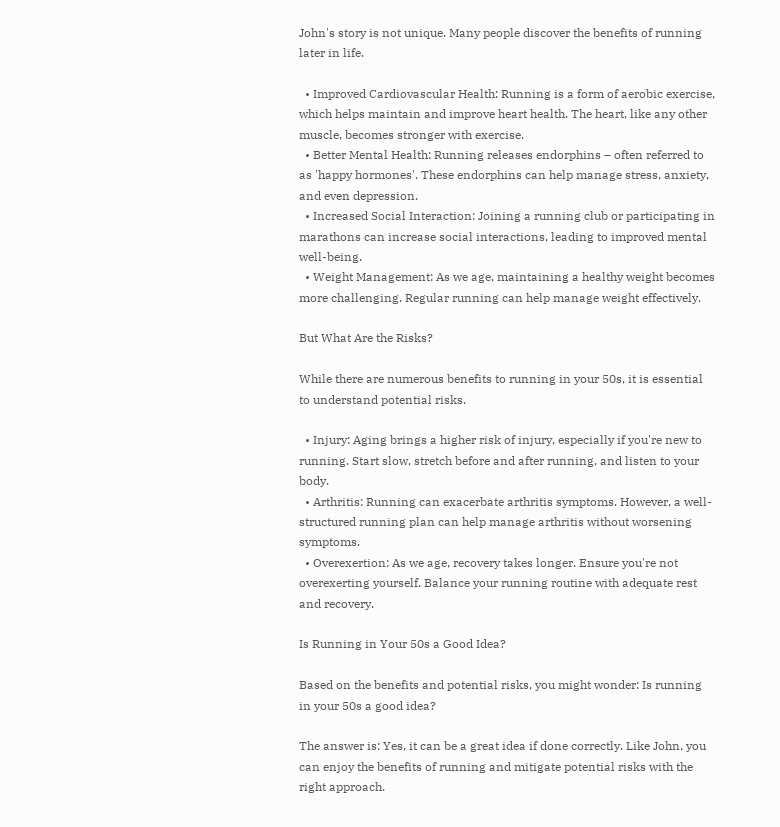John's story is not unique. Many people discover the benefits of running later in life.

  • Improved Cardiovascular Health: Running is a form of aerobic exercise, which helps maintain and improve heart health. The heart, like any other muscle, becomes stronger with exercise.
  • Better Mental Health: Running releases endorphins – often referred to as 'happy hormones'. These endorphins can help manage stress, anxiety, and even depression.
  • Increased Social Interaction: Joining a running club or participating in marathons can increase social interactions, leading to improved mental well-being.
  • Weight Management: As we age, maintaining a healthy weight becomes more challenging. Regular running can help manage weight effectively.

But What Are the Risks?

While there are numerous benefits to running in your 50s, it is essential to understand potential risks.

  • Injury: Aging brings a higher risk of injury, especially if you're new to running. Start slow, stretch before and after running, and listen to your body.
  • Arthritis: Running can exacerbate arthritis symptoms. However, a well-structured running plan can help manage arthritis without worsening symptoms.
  • Overexertion: As we age, recovery takes longer. Ensure you're not overexerting yourself. Balance your running routine with adequate rest and recovery.

Is Running in Your 50s a Good Idea?

Based on the benefits and potential risks, you might wonder: Is running in your 50s a good idea?

The answer is: Yes, it can be a great idea if done correctly. Like John, you can enjoy the benefits of running and mitigate potential risks with the right approach.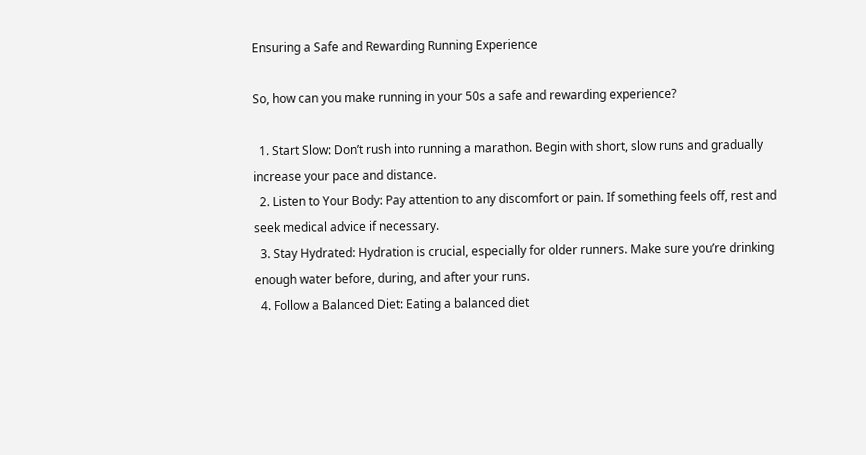Ensuring a Safe and Rewarding Running Experience

So, how can you make running in your 50s a safe and rewarding experience?

  1. Start Slow: Don’t rush into running a marathon. Begin with short, slow runs and gradually increase your pace and distance.
  2. Listen to Your Body: Pay attention to any discomfort or pain. If something feels off, rest and seek medical advice if necessary.
  3. Stay Hydrated: Hydration is crucial, especially for older runners. Make sure you’re drinking enough water before, during, and after your runs.
  4. Follow a Balanced Diet: Eating a balanced diet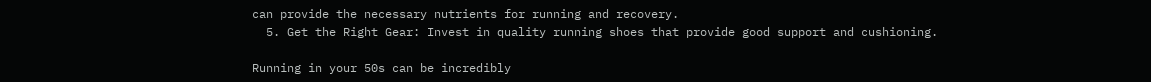can provide the necessary nutrients for running and recovery.
  5. Get the Right Gear: Invest in quality running shoes that provide good support and cushioning.

Running in your 50s can be incredibly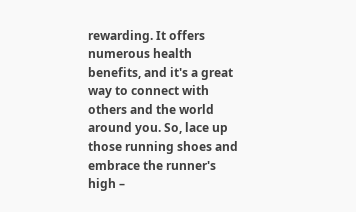rewarding. It offers numerous health benefits, and it's a great way to connect with others and the world around you. So, lace up those running shoes and embrace the runner's high –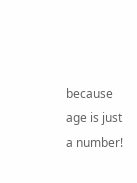because age is just a number!